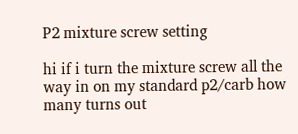P2 mixture screw setting

hi if i turn the mixture screw all the way in on my standard p2/carb how many turns out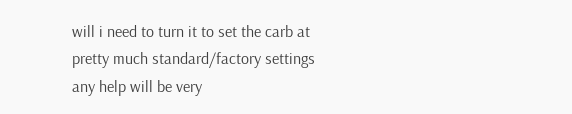will i need to turn it to set the carb at pretty much standard/factory settings any help will be very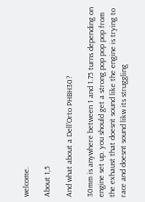welcome.

About 1,5

And what about a Dell’Orto PHBH30?

30mm is anywhere between 1 and 1.75 turns depending on engine set up. you should get a strong pop pop pop from the exhaust that doesnt sound like the engine is trying to race and doesnt sound likw its struggling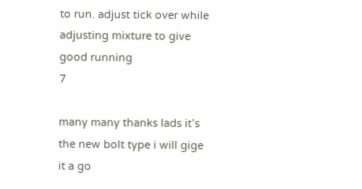to run. adjust tick over while adjusting mixture to give good running                                                                                                                                                                     7

many many thanks lads it’s the new bolt type i will gige it a go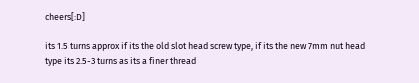cheers[:D]

its 1.5 turns approx if its the old slot head screw type, if its the new 7mm nut head type its 2.5-3 turns as its a finer thread